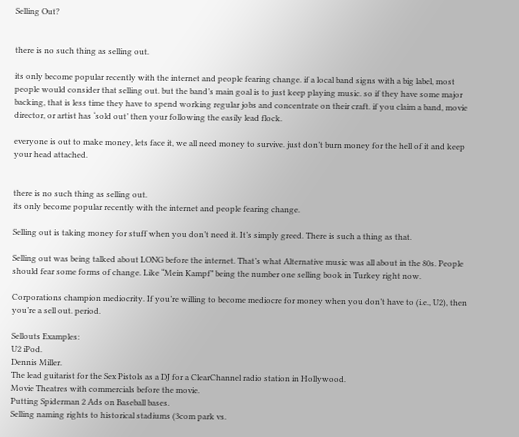Selling Out?


there is no such thing as selling out.

its only become popular recently with the internet and people fearing change. if a local band signs with a big label, most people would consider that selling out. but the band’s main goal is to just keep playing music. so if they have some major backing, that is less time they have to spend working regular jobs and concentrate on their craft. if you claim a band, movie director, or artist has ‘sold out’ then your following the easily lead flock.

everyone is out to make money, lets face it, we all need money to survive. just don’t burn money for the hell of it and keep your head attached.


there is no such thing as selling out.
its only become popular recently with the internet and people fearing change.

Selling out is taking money for stuff when you don’t need it. It’s simply greed. There is such a thing as that.

Selling out was being talked about LONG before the internet. That’s what Alternative music was all about in the 80s. People should fear some forms of change. Like “Mein Kampf” being the number one selling book in Turkey right now.

Corporations champion mediocrity. If you’re willing to become mediocre for money when you don’t have to (i.e., U2), then you’re a sell out. period.

Sellouts Examples:
U2 iPod.
Dennis Miller.
The lead guitarist for the Sex Pistols as a DJ for a ClearChannel radio station in Hollywood.
Movie Theatres with commercials before the movie.
Putting Spiderman 2 Ads on Baseball bases.
Selling naming rights to historical stadiums (3com park vs.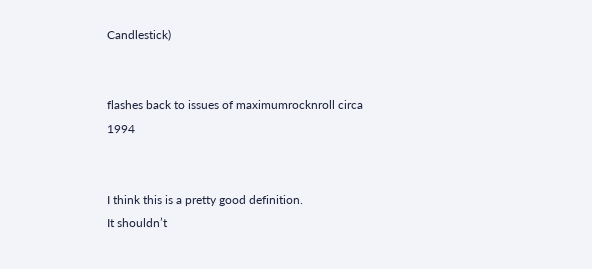Candlestick)


flashes back to issues of maximumrocknroll circa 1994


I think this is a pretty good definition.
It shouldn’t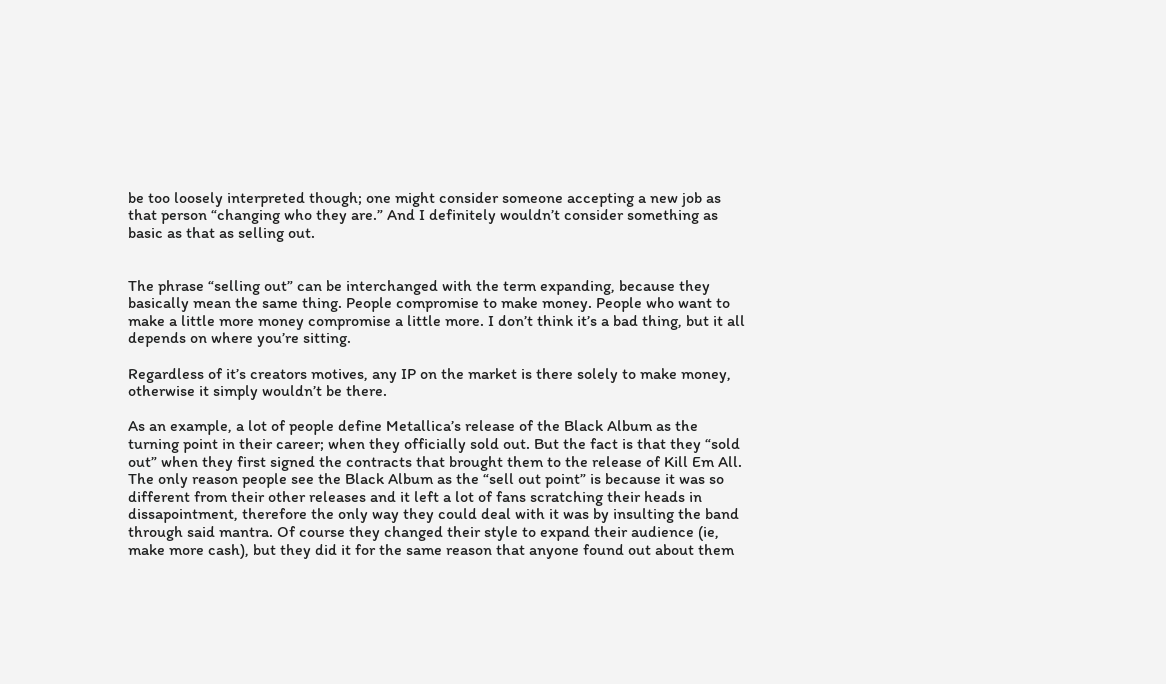be too loosely interpreted though; one might consider someone accepting a new job as that person “changing who they are.” And I definitely wouldn’t consider something as basic as that as selling out.


The phrase “selling out” can be interchanged with the term expanding, because they basically mean the same thing. People compromise to make money. People who want to make a little more money compromise a little more. I don’t think it’s a bad thing, but it all depends on where you’re sitting.

Regardless of it’s creators motives, any IP on the market is there solely to make money, otherwise it simply wouldn’t be there.

As an example, a lot of people define Metallica’s release of the Black Album as the turning point in their career; when they officially sold out. But the fact is that they “sold out” when they first signed the contracts that brought them to the release of Kill Em All. The only reason people see the Black Album as the “sell out point” is because it was so different from their other releases and it left a lot of fans scratching their heads in dissapointment, therefore the only way they could deal with it was by insulting the band through said mantra. Of course they changed their style to expand their audience (ie, make more cash), but they did it for the same reason that anyone found out about them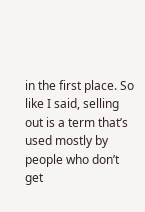in the first place. So like I said, selling out is a term that’s used mostly by people who don’t get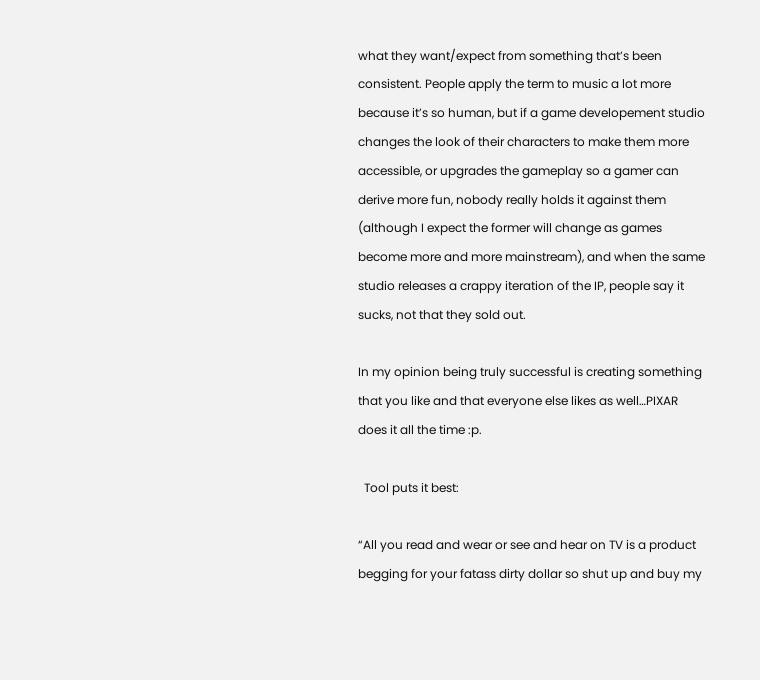what they want/expect from something that’s been consistent. People apply the term to music a lot more because it’s so human, but if a game developement studio changes the look of their characters to make them more accessible, or upgrades the gameplay so a gamer can derive more fun, nobody really holds it against them (although I expect the former will change as games become more and more mainstream), and when the same studio releases a crappy iteration of the IP, people say it sucks, not that they sold out.

In my opinion being truly successful is creating something that you like and that everyone else likes as well…PIXAR does it all the time :p.

  Tool puts it best:

“All you read and wear or see and hear on TV is a product begging for your fatass dirty dollar so shut up and buy my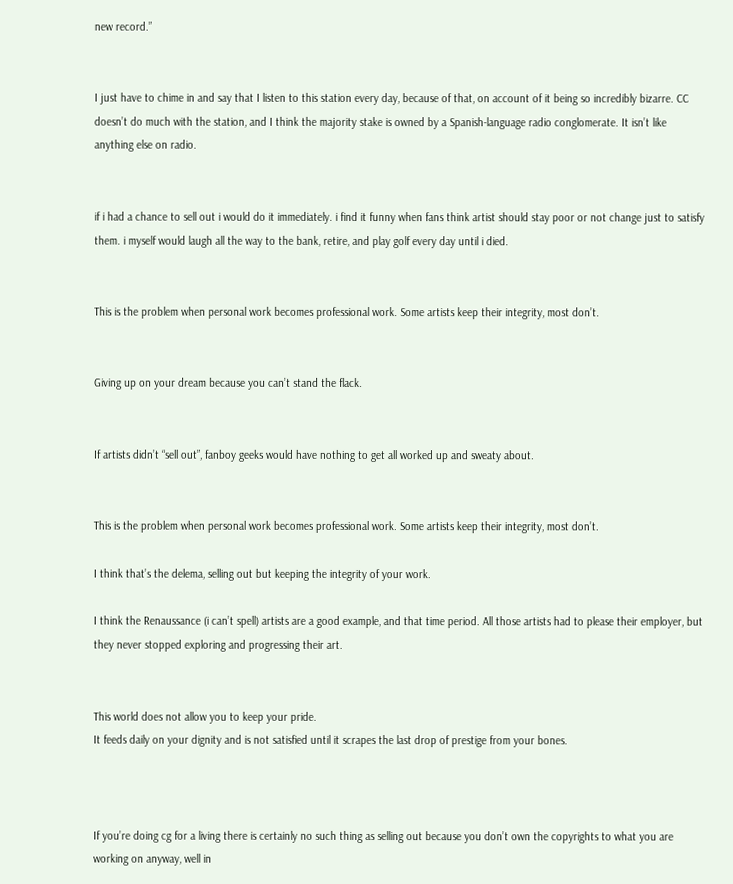new record.”


I just have to chime in and say that I listen to this station every day, because of that, on account of it being so incredibly bizarre. CC doesn’t do much with the station, and I think the majority stake is owned by a Spanish-language radio conglomerate. It isn’t like anything else on radio.


if i had a chance to sell out i would do it immediately. i find it funny when fans think artist should stay poor or not change just to satisfy them. i myself would laugh all the way to the bank, retire, and play golf every day until i died.


This is the problem when personal work becomes professional work. Some artists keep their integrity, most don’t.


Giving up on your dream because you can’t stand the flack.


If artists didn’t “sell out”, fanboy geeks would have nothing to get all worked up and sweaty about.


This is the problem when personal work becomes professional work. Some artists keep their integrity, most don’t.

I think that’s the delema, selling out but keeping the integrity of your work.

I think the Renaussance (i can’t spell) artists are a good example, and that time period. All those artists had to please their employer, but they never stopped exploring and progressing their art.


This world does not allow you to keep your pride.
It feeds daily on your dignity and is not satisfied until it scrapes the last drop of prestige from your bones.



If you’re doing cg for a living there is certainly no such thing as selling out because you don’t own the copyrights to what you are working on anyway, well in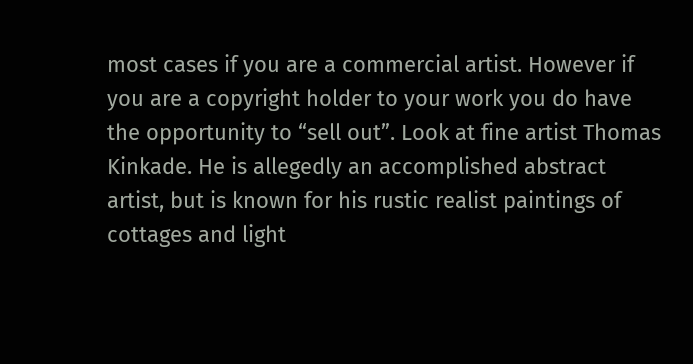most cases if you are a commercial artist. However if you are a copyright holder to your work you do have the opportunity to “sell out”. Look at fine artist Thomas Kinkade. He is allegedly an accomplished abstract artist, but is known for his rustic realist paintings of cottages and light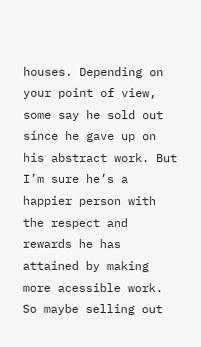houses. Depending on your point of view, some say he sold out since he gave up on his abstract work. But I’m sure he’s a happier person with the respect and rewards he has attained by making more acessible work. So maybe selling out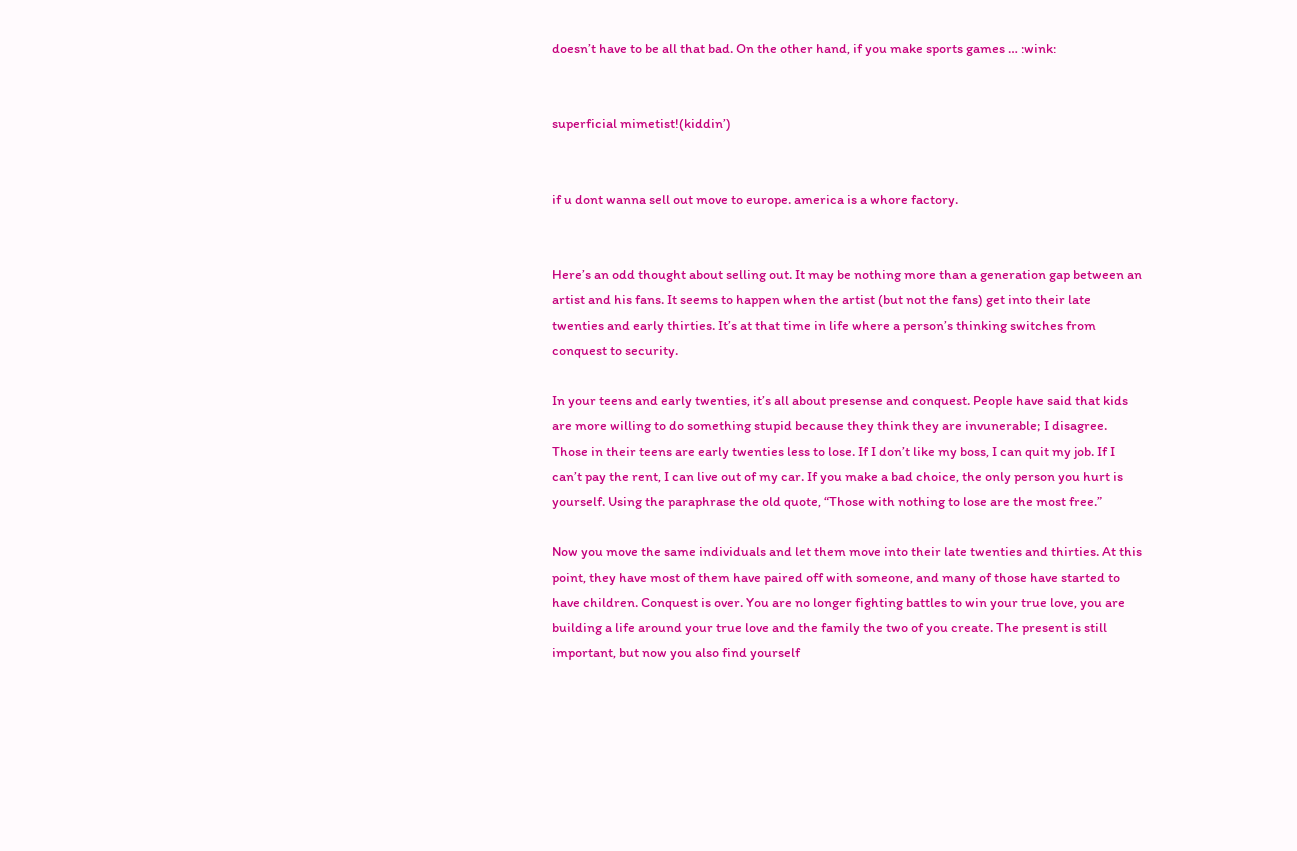doesn’t have to be all that bad. On the other hand, if you make sports games … :wink:


superficial mimetist!(kiddin’)


if u dont wanna sell out move to europe. america is a whore factory.


Here’s an odd thought about selling out. It may be nothing more than a generation gap between an artist and his fans. It seems to happen when the artist (but not the fans) get into their late twenties and early thirties. It’s at that time in life where a person’s thinking switches from conquest to security.

In your teens and early twenties, it’s all about presense and conquest. People have said that kids are more willing to do something stupid because they think they are invunerable; I disagree. Those in their teens are early twenties less to lose. If I don’t like my boss, I can quit my job. If I can’t pay the rent, I can live out of my car. If you make a bad choice, the only person you hurt is yourself. Using the paraphrase the old quote, “Those with nothing to lose are the most free.”

Now you move the same individuals and let them move into their late twenties and thirties. At this point, they have most of them have paired off with someone, and many of those have started to have children. Conquest is over. You are no longer fighting battles to win your true love, you are building a life around your true love and the family the two of you create. The present is still important, but now you also find yourself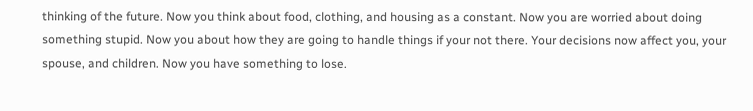thinking of the future. Now you think about food, clothing, and housing as a constant. Now you are worried about doing something stupid. Now you about how they are going to handle things if your not there. Your decisions now affect you, your spouse, and children. Now you have something to lose.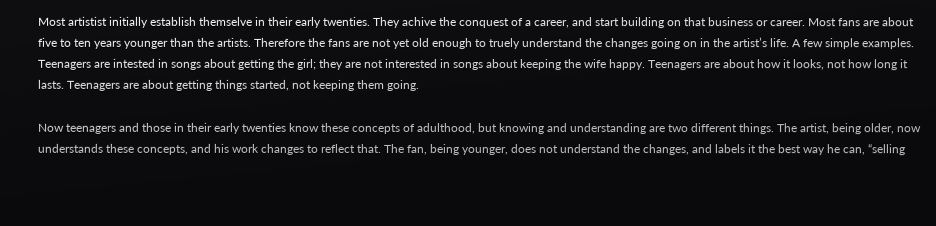Most artistist initially establish themselve in their early twenties. They achive the conquest of a career, and start building on that business or career. Most fans are about five to ten years younger than the artists. Therefore the fans are not yet old enough to truely understand the changes going on in the artist’s life. A few simple examples. Teenagers are intested in songs about getting the girl; they are not interested in songs about keeping the wife happy. Teenagers are about how it looks, not how long it lasts. Teenagers are about getting things started, not keeping them going.

Now teenagers and those in their early twenties know these concepts of adulthood, but knowing and understanding are two different things. The artist, being older, now understands these concepts, and his work changes to reflect that. The fan, being younger, does not understand the changes, and labels it the best way he can, “selling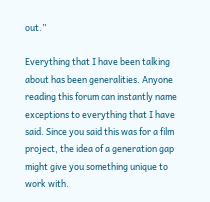out.”

Everything that I have been talking about has been generalities. Anyone reading this forum can instantly name exceptions to everything that I have said. Since you said this was for a film project, the idea of a generation gap might give you something unique to work with.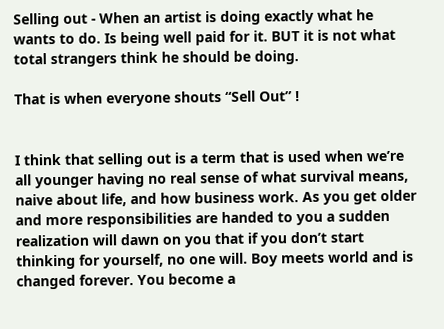Selling out - When an artist is doing exactly what he wants to do. Is being well paid for it. BUT it is not what total strangers think he should be doing.

That is when everyone shouts “Sell Out” !


I think that selling out is a term that is used when we’re all younger having no real sense of what survival means, naive about life, and how business work. As you get older and more responsibilities are handed to you a sudden realization will dawn on you that if you don’t start thinking for yourself, no one will. Boy meets world and is changed forever. You become a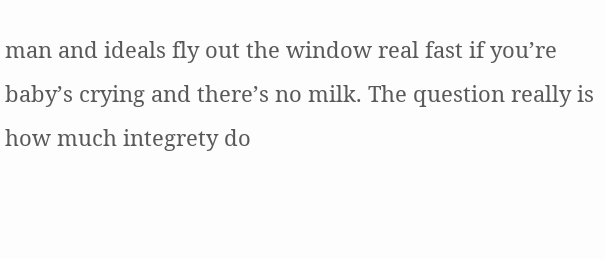man and ideals fly out the window real fast if you’re baby’s crying and there’s no milk. The question really is how much integrety do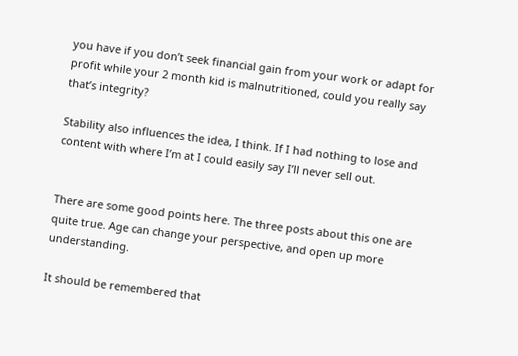you have if you don’t seek financial gain from your work or adapt for profit while your 2 month kid is malnutritioned, could you really say that’s integrity?

Stability also influences the idea, I think. If I had nothing to lose and content with where I’m at I could easily say I’ll never sell out.


There are some good points here. The three posts about this one are quite true. Age can change your perspective, and open up more understanding.

It should be remembered that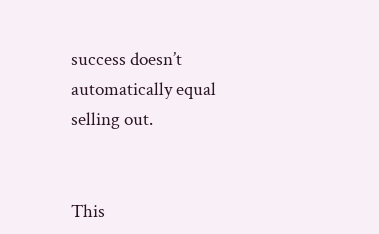success doesn’t automatically equal selling out.


This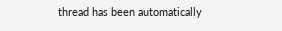thread has been automatically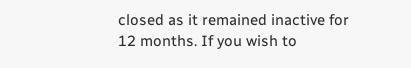closed as it remained inactive for 12 months. If you wish to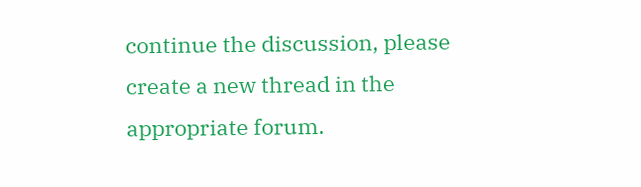continue the discussion, please create a new thread in the appropriate forum.